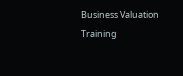Business Valuation
Training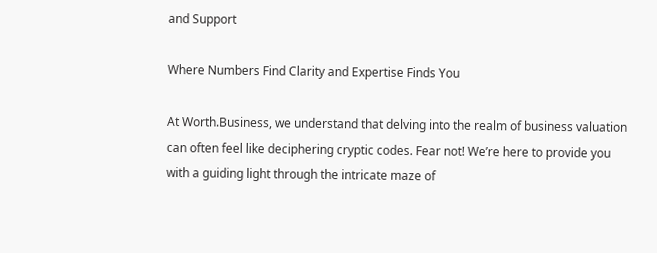and Support

Where Numbers Find Clarity and Expertise Finds You

At Worth.Business, we understand that delving into the realm of business valuation can often feel like deciphering cryptic codes. Fear not! We’re here to provide you with a guiding light through the intricate maze of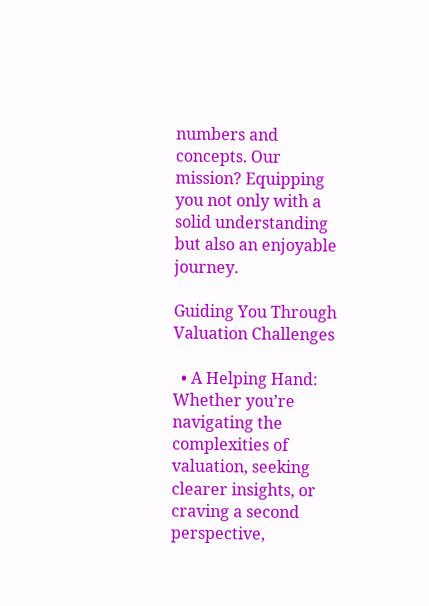numbers and concepts. Our mission? Equipping you not only with a solid understanding but also an enjoyable journey.

Guiding You Through Valuation Challenges

  • A Helping Hand: Whether you’re navigating the complexities of valuation, seeking clearer insights, or craving a second perspective,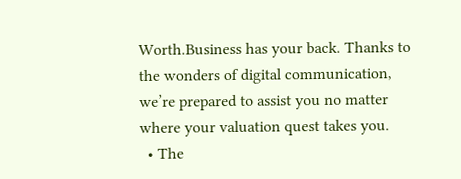Worth.Business has your back. Thanks to the wonders of digital communication, we’re prepared to assist you no matter where your valuation quest takes you.
  • The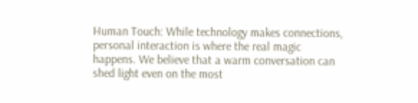Human Touch: While technology makes connections, personal interaction is where the real magic happens. We believe that a warm conversation can shed light even on the most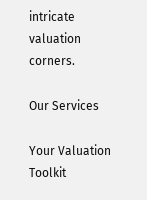intricate valuation corners.

Our Services

Your Valuation Toolkit